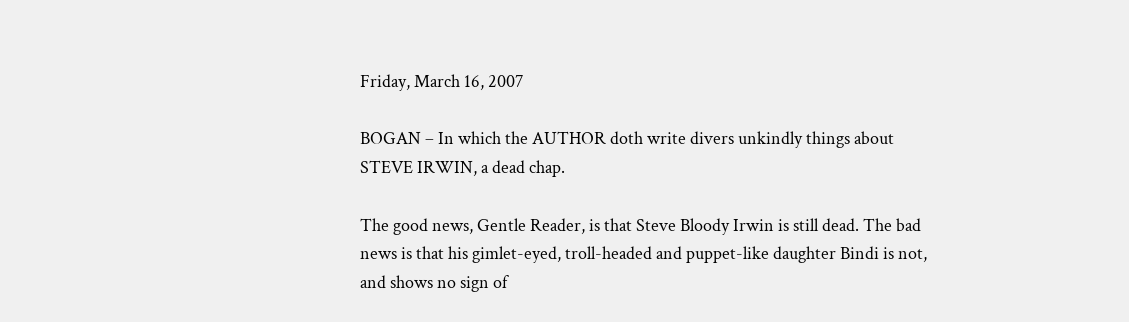Friday, March 16, 2007

BOGAN – In which the AUTHOR doth write divers unkindly things about STEVE IRWIN, a dead chap.

The good news, Gentle Reader, is that Steve Bloody Irwin is still dead. The bad news is that his gimlet-eyed, troll-headed and puppet-like daughter Bindi is not, and shows no sign of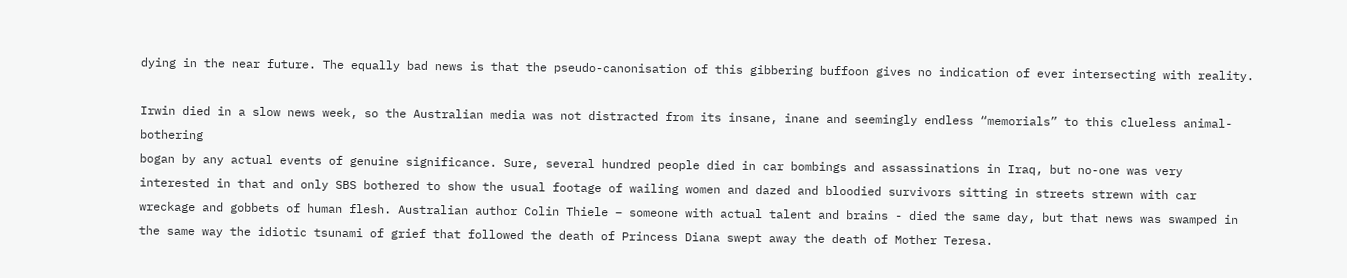dying in the near future. The equally bad news is that the pseudo-canonisation of this gibbering buffoon gives no indication of ever intersecting with reality.

Irwin died in a slow news week, so the Australian media was not distracted from its insane, inane and seemingly endless “memorials” to this clueless animal-bothering
bogan by any actual events of genuine significance. Sure, several hundred people died in car bombings and assassinations in Iraq, but no-one was very interested in that and only SBS bothered to show the usual footage of wailing women and dazed and bloodied survivors sitting in streets strewn with car wreckage and gobbets of human flesh. Australian author Colin Thiele – someone with actual talent and brains - died the same day, but that news was swamped in the same way the idiotic tsunami of grief that followed the death of Princess Diana swept away the death of Mother Teresa.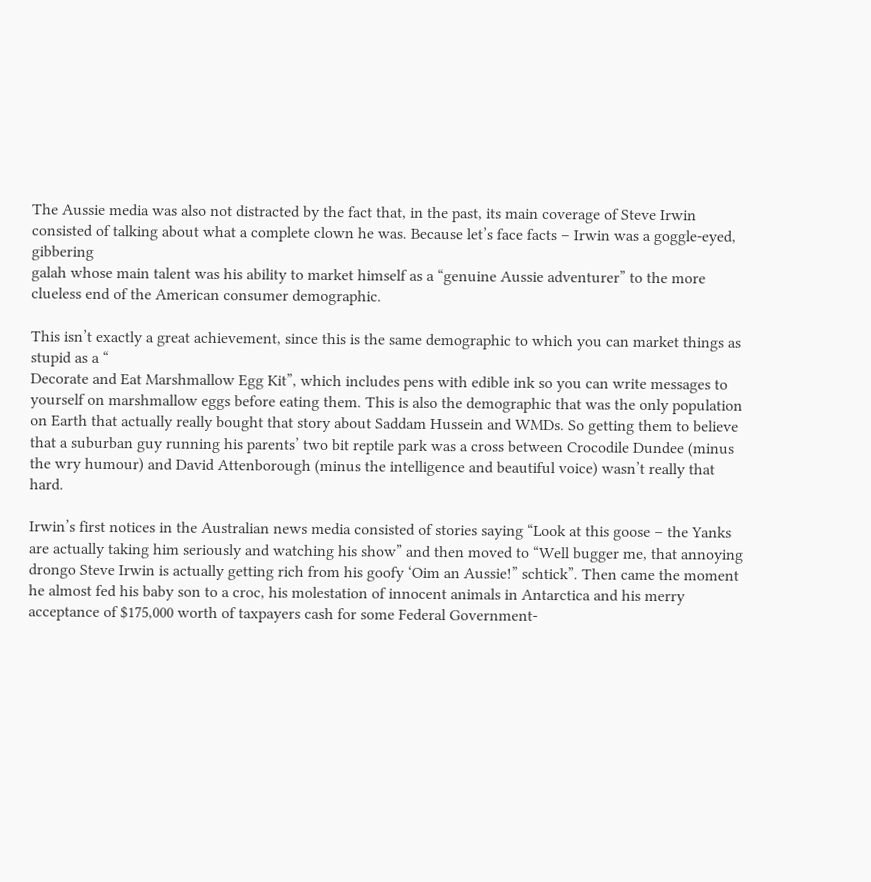The Aussie media was also not distracted by the fact that, in the past, its main coverage of Steve Irwin consisted of talking about what a complete clown he was. Because let’s face facts – Irwin was a goggle-eyed, gibbering
galah whose main talent was his ability to market himself as a “genuine Aussie adventurer” to the more clueless end of the American consumer demographic.

This isn’t exactly a great achievement, since this is the same demographic to which you can market things as stupid as a “
Decorate and Eat Marshmallow Egg Kit”, which includes pens with edible ink so you can write messages to yourself on marshmallow eggs before eating them. This is also the demographic that was the only population on Earth that actually really bought that story about Saddam Hussein and WMDs. So getting them to believe that a suburban guy running his parents’ two bit reptile park was a cross between Crocodile Dundee (minus the wry humour) and David Attenborough (minus the intelligence and beautiful voice) wasn’t really that hard.

Irwin’s first notices in the Australian news media consisted of stories saying “Look at this goose – the Yanks are actually taking him seriously and watching his show” and then moved to “Well bugger me, that annoying
drongo Steve Irwin is actually getting rich from his goofy ‘Oim an Aussie!” schtick”. Then came the moment he almost fed his baby son to a croc, his molestation of innocent animals in Antarctica and his merry acceptance of $175,000 worth of taxpayers cash for some Federal Government-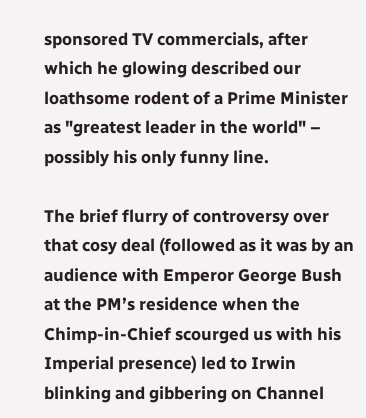sponsored TV commercials, after which he glowing described our loathsome rodent of a Prime Minister as "greatest leader in the world" – possibly his only funny line.

The brief flurry of controversy over that cosy deal (followed as it was by an audience with Emperor George Bush at the PM’s residence when the Chimp-in-Chief scourged us with his Imperial presence) led to Irwin blinking and gibbering on Channel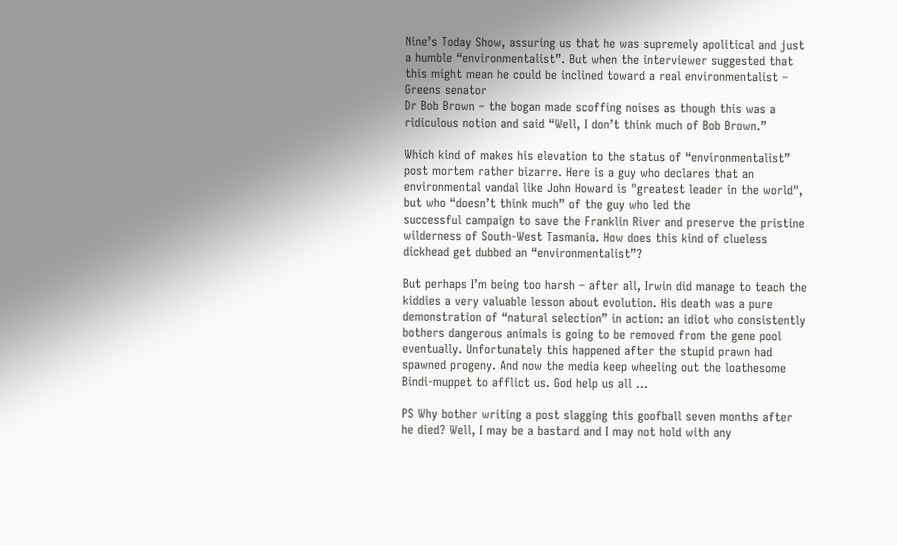Nine’s Today Show, assuring us that he was supremely apolitical and just a humble “environmentalist”. But when the interviewer suggested that this might mean he could be inclined toward a real environmentalist – Greens senator
Dr Bob Brown – the bogan made scoffing noises as though this was a ridiculous notion and said “Well, I don’t think much of Bob Brown.”

Which kind of makes his elevation to the status of “environmentalist” post mortem rather bizarre. Here is a guy who declares that an environmental vandal like John Howard is "greatest leader in the world", but who “doesn’t think much” of the guy who led the
successful campaign to save the Franklin River and preserve the pristine wilderness of South-West Tasmania. How does this kind of clueless dickhead get dubbed an “environmentalist”?

But perhaps I’m being too harsh – after all, Irwin did manage to teach the kiddies a very valuable lesson about evolution. His death was a pure demonstration of “natural selection” in action: an idiot who consistently bothers dangerous animals is going to be removed from the gene pool eventually. Unfortunately this happened after the stupid prawn had spawned progeny. And now the media keep wheeling out the loathesome Bindi-muppet to afflict us. God help us all …

PS Why bother writing a post slagging this goofball seven months after he died? Well, I may be a bastard and I may not hold with any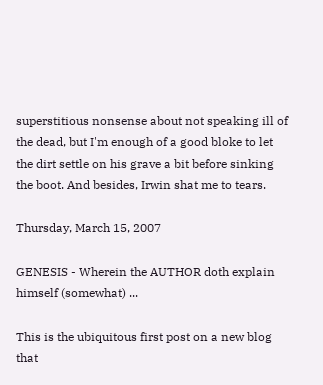superstitious nonsense about not speaking ill of the dead, but I'm enough of a good bloke to let the dirt settle on his grave a bit before sinking the boot. And besides, Irwin shat me to tears.

Thursday, March 15, 2007

GENESIS - Wherein the AUTHOR doth explain himself (somewhat) ...

This is the ubiquitous first post on a new blog that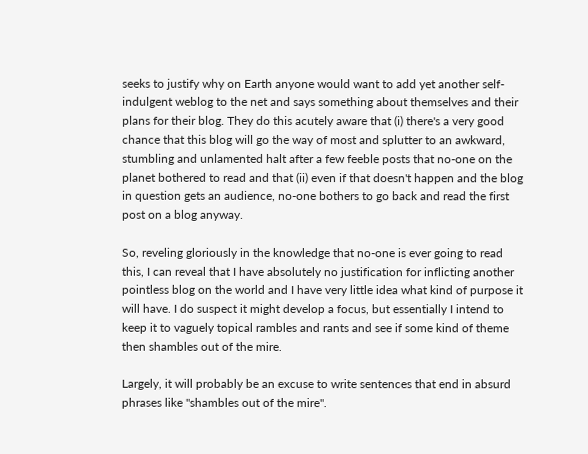seeks to justify why on Earth anyone would want to add yet another self-indulgent weblog to the net and says something about themselves and their plans for their blog. They do this acutely aware that (i) there's a very good chance that this blog will go the way of most and splutter to an awkward, stumbling and unlamented halt after a few feeble posts that no-one on the planet bothered to read and that (ii) even if that doesn't happen and the blog in question gets an audience, no-one bothers to go back and read the first post on a blog anyway.

So, reveling gloriously in the knowledge that no-one is ever going to read this, I can reveal that I have absolutely no justification for inflicting another pointless blog on the world and I have very little idea what kind of purpose it will have. I do suspect it might develop a focus, but essentially I intend to keep it to vaguely topical rambles and rants and see if some kind of theme then shambles out of the mire.

Largely, it will probably be an excuse to write sentences that end in absurd phrases like "shambles out of the mire".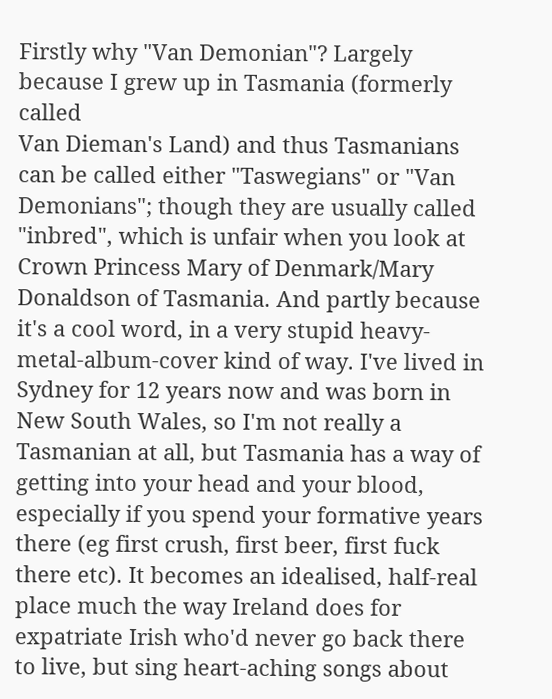Firstly why "Van Demonian"? Largely because I grew up in Tasmania (formerly called
Van Dieman's Land) and thus Tasmanians can be called either "Taswegians" or "Van Demonians"; though they are usually called "inbred", which is unfair when you look at Crown Princess Mary of Denmark/Mary Donaldson of Tasmania. And partly because it's a cool word, in a very stupid heavy-metal-album-cover kind of way. I've lived in Sydney for 12 years now and was born in New South Wales, so I'm not really a Tasmanian at all, but Tasmania has a way of getting into your head and your blood, especially if you spend your formative years there (eg first crush, first beer, first fuck there etc). It becomes an idealised, half-real place much the way Ireland does for expatriate Irish who'd never go back there to live, but sing heart-aching songs about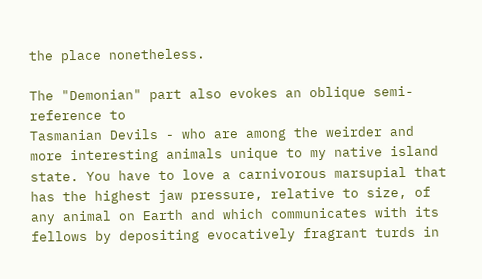the place nonetheless.

The "Demonian" part also evokes an oblique semi-reference to
Tasmanian Devils - who are among the weirder and more interesting animals unique to my native island state. You have to love a carnivorous marsupial that has the highest jaw pressure, relative to size, of any animal on Earth and which communicates with its fellows by depositing evocatively fragrant turds in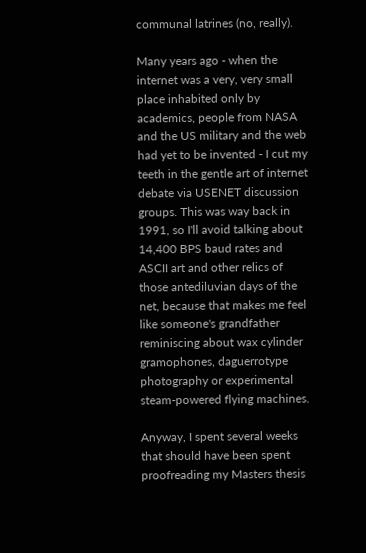communal latrines (no, really).

Many years ago - when the internet was a very, very small place inhabited only by academics, people from NASA and the US military and the web had yet to be invented - I cut my teeth in the gentle art of internet debate via USENET discussion groups. This was way back in 1991, so I'll avoid talking about 14,400 BPS baud rates and
ASCII art and other relics of those antediluvian days of the net, because that makes me feel like someone's grandfather reminiscing about wax cylinder gramophones, daguerrotype photography or experimental steam-powered flying machines.

Anyway, I spent several weeks that should have been spent proofreading my Masters thesis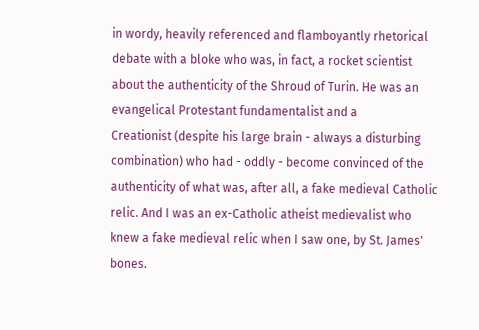in wordy, heavily referenced and flamboyantly rhetorical debate with a bloke who was, in fact, a rocket scientist about the authenticity of the Shroud of Turin. He was an evangelical Protestant fundamentalist and a
Creationist (despite his large brain - always a disturbing combination) who had - oddly - become convinced of the authenticity of what was, after all, a fake medieval Catholic relic. And I was an ex-Catholic atheist medievalist who knew a fake medieval relic when I saw one, by St. James' bones.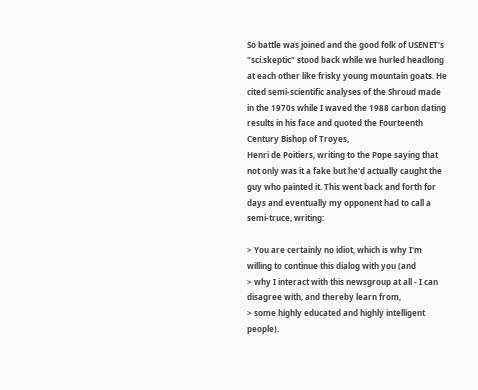So battle was joined and the good folk of USENET's "sci.skeptic" stood back while we hurled headlong at each other like frisky young mountain goats. He cited semi-scientific analyses of the Shroud made in the 1970s while I waved the 1988 carbon dating results in his face and quoted the Fourteenth Century Bishop of Troyes,
Henri de Poitiers, writing to the Pope saying that not only was it a fake but he'd actually caught the guy who painted it. This went back and forth for days and eventually my opponent had to call a semi-truce, writing:

> You are certainly no idiot, which is why I'm willing to continue this dialog with you (and
> why I interact with this newsgroup at all - I can disagree with, and thereby learn from,
> some highly educated and highly intelligent people).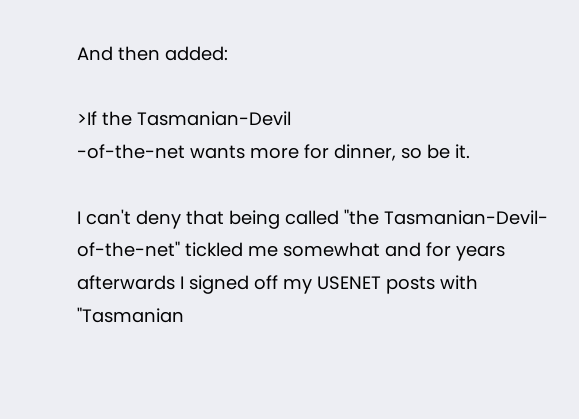And then added:

>If the Tasmanian-Devil
-of-the-net wants more for dinner, so be it.

I can't deny that being called "the Tasmanian-Devil-of-the-net" tickled me somewhat and for years afterwards I signed off my USENET posts with "Tasmanian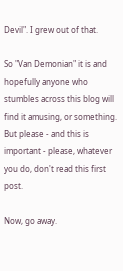Devil". I grew out of that.

So "Van Demonian" it is and hopefully anyone who stumbles across this blog will find it amusing, or something. But please - and this is important - please, whatever you do, don't read this first post.

Now, go away.